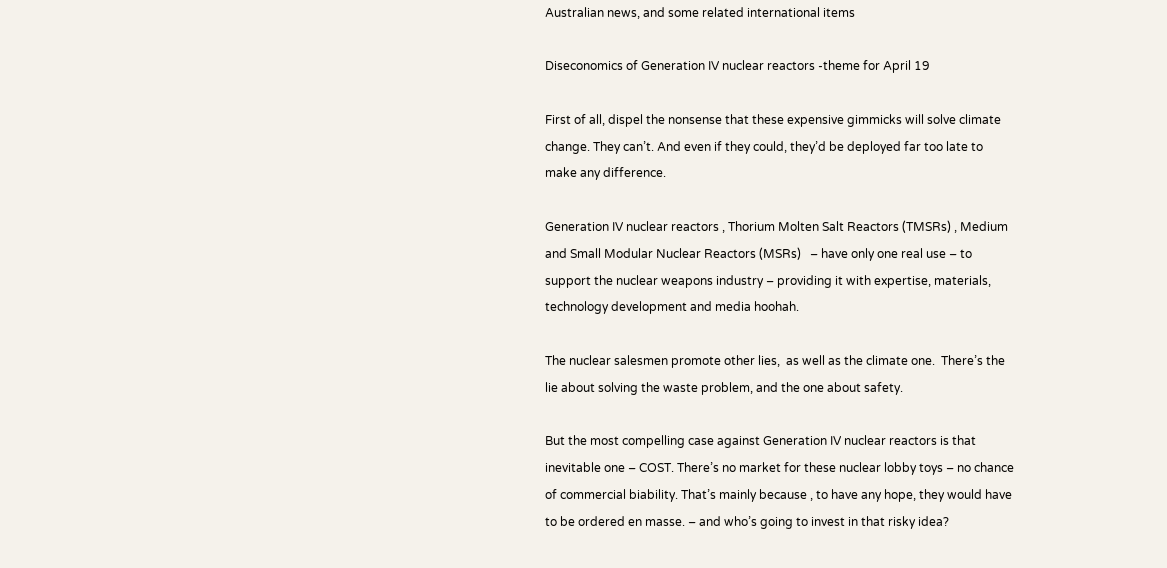Australian news, and some related international items

Diseconomics of Generation IV nuclear reactors -theme for April 19

First of all, dispel the nonsense that these expensive gimmicks will solve climate change. They can’t. And even if they could, they’d be deployed far too late to make any difference.

Generation IV nuclear reactors , Thorium Molten Salt Reactors (TMSRs) , Medium and Small Modular Nuclear Reactors (MSRs)   – have only one real use – to support the nuclear weapons industry – providing it with expertise, materials, technology development and media hoohah.

The nuclear salesmen promote other lies,  as well as the climate one.  There’s the lie about solving the waste problem, and the one about safety.

But the most compelling case against Generation IV nuclear reactors is that inevitable one – COST. There’s no market for these nuclear lobby toys – no chance of commercial biability. That’s mainly because , to have any hope, they would have to be ordered en masse. – and who’s going to invest in that risky idea?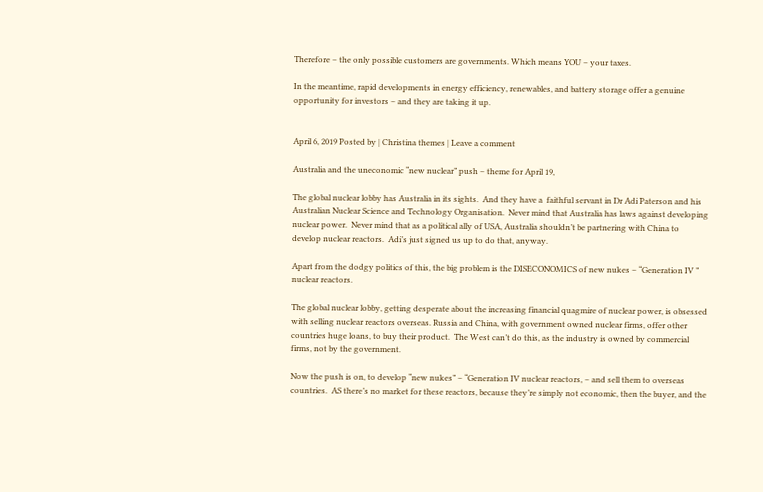Therefore – the only possible customers are governments. Which means YOU – your taxes.

In the meantime, rapid developments in energy efficiency, renewables, and battery storage offer a genuine opportunity for investors – and they are taking it up.


April 6, 2019 Posted by | Christina themes | Leave a comment

Australia and the uneconomic “new nuclear” push – theme for April 19,

The global nuclear lobby has Australia in its sights.  And they have a  faithful servant in Dr Adi Paterson and his Australian Nuclear Science and Technology Organisation.  Never mind that Australia has laws against developing nuclear power.  Never mind that as a political ally of USA, Australia shouldn’t be partnering with China to develop nuclear reactors.  Adi’s just signed us up to do that, anyway.

Apart from the dodgy politics of this, the big problem is the DISECONOMICS of new nukes – “Generation IV ” nuclear reactors.

The global nuclear lobby, getting desperate about the increasing financial quagmire of nuclear power, is obsessed with selling nuclear reactors overseas. Russia and China, with government owned nuclear firms, offer other countries huge loans, to buy their product.  The West can’t do this, as the industry is owned by commercial firms, not by the government.

Now the push is on, to develop “new nukes” – “Generation IV nuclear reactors, – and sell them to overseas countries.  AS there’s no market for these reactors, because they’re simply not economic, then the buyer, and the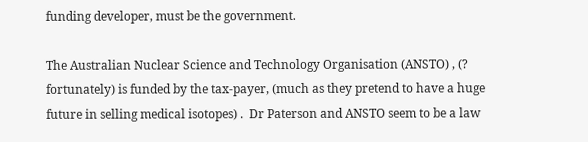funding developer, must be the government.

The Australian Nuclear Science and Technology Organisation (ANSTO) , (? fortunately) is funded by the tax-payer, (much as they pretend to have a huge future in selling medical isotopes) .  Dr Paterson and ANSTO seem to be a law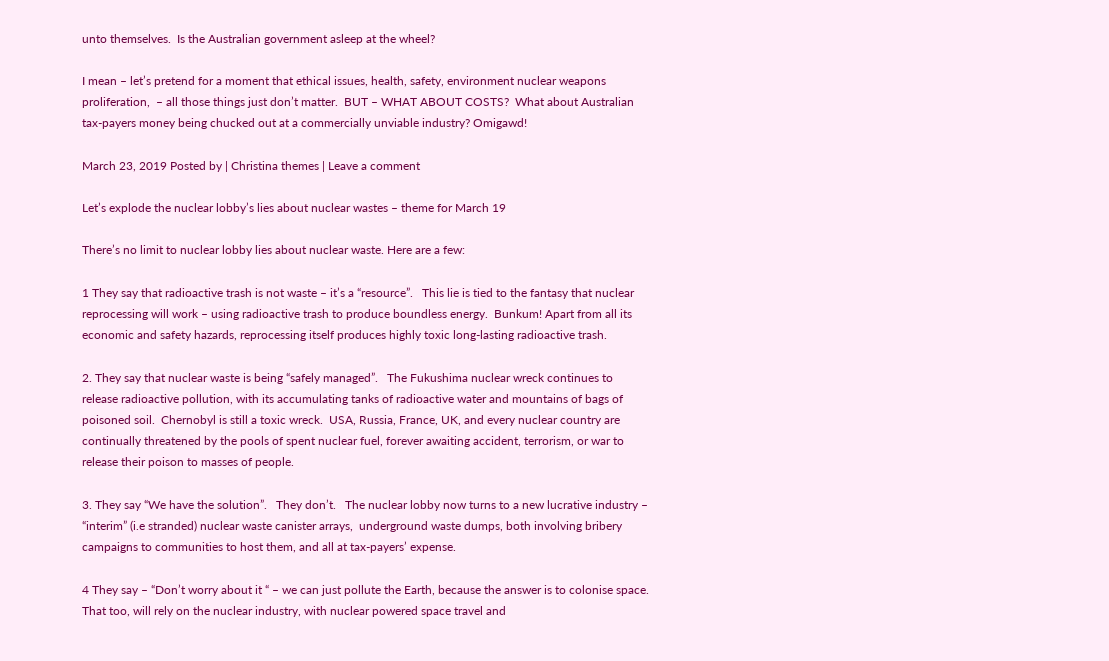unto themselves.  Is the Australian government asleep at the wheel?

I mean – let’s pretend for a moment that ethical issues, health, safety, environment nuclear weapons proliferation,  – all those things just don’t matter.  BUT – WHAT ABOUT COSTS?  What about Australian tax-payers money being chucked out at a commercially unviable industry? Omigawd!

March 23, 2019 Posted by | Christina themes | Leave a comment

Let’s explode the nuclear lobby’s lies about nuclear wastes – theme for March 19

There’s no limit to nuclear lobby lies about nuclear waste. Here are a few:

1 They say that radioactive trash is not waste – it’s a “resource”.   This lie is tied to the fantasy that nuclear reprocessing will work – using radioactive trash to produce boundless energy.  Bunkum! Apart from all its economic and safety hazards, reprocessing itself produces highly toxic long-lasting radioactive trash.

2. They say that nuclear waste is being “safely managed”.   The Fukushima nuclear wreck continues to release radioactive pollution, with its accumulating tanks of radioactive water and mountains of bags of poisoned soil.  Chernobyl is still a toxic wreck.  USA, Russia, France, UK, and every nuclear country are continually threatened by the pools of spent nuclear fuel, forever awaiting accident, terrorism, or war to release their poison to masses of people.

3. They say “We have the solution”.   They don’t.   The nuclear lobby now turns to a new lucrative industry – “interim” (i.e stranded) nuclear waste canister arrays,  underground waste dumps, both involving bribery campaigns to communities to host them, and all at tax-payers’ expense.

4 They say – “Don’t worry about it “ – we can just pollute the Earth, because the answer is to colonise space.  That too, will rely on the nuclear industry, with nuclear powered space travel and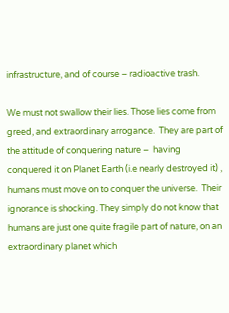infrastructure, and of course – radioactive trash.

We must not swallow their lies. Those lies come from greed, and extraordinary arrogance.  They are part of the attitude of conquering nature –  having conquered it on Planet Earth (i.e nearly destroyed it) , humans must move on to conquer the universe.  Their ignorance is shocking. They simply do not know that humans are just one quite fragile part of nature, on an extraordinary planet which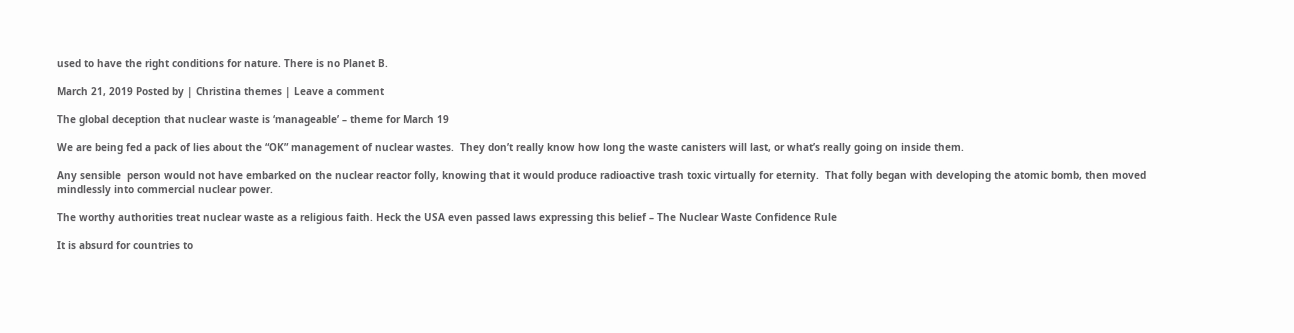used to have the right conditions for nature. There is no Planet B.

March 21, 2019 Posted by | Christina themes | Leave a comment

The global deception that nuclear waste is ‘manageable’ – theme for March 19

We are being fed a pack of lies about the “OK” management of nuclear wastes.  They don’t really know how long the waste canisters will last, or what’s really going on inside them.

Any sensible  person would not have embarked on the nuclear reactor folly, knowing that it would produce radioactive trash toxic virtually for eternity.  That folly began with developing the atomic bomb, then moved mindlessly into commercial nuclear power.

The worthy authorities treat nuclear waste as a religious faith. Heck the USA even passed laws expressing this belief – The Nuclear Waste Confidence Rule

It is absurd for countries to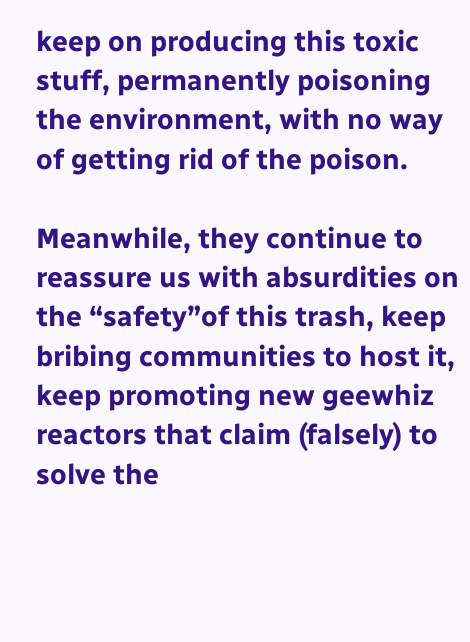keep on producing this toxic stuff, permanently poisoning the environment, with no way of getting rid of the poison.

Meanwhile, they continue to reassure us with absurdities on the “safety”of this trash, keep bribing communities to host it, keep promoting new geewhiz reactors that claim (falsely) to solve the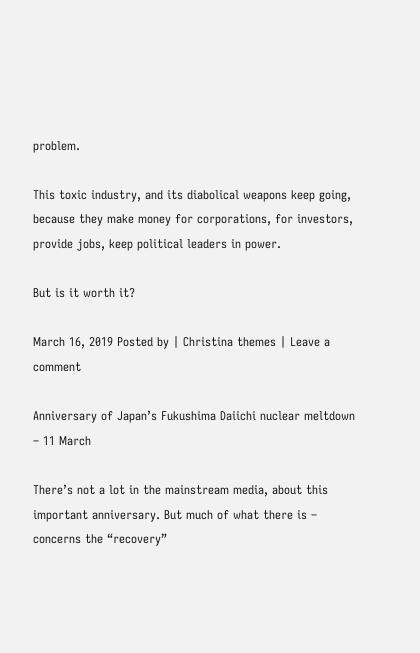problem.

This toxic industry, and its diabolical weapons keep going, because they make money for corporations, for investors,  provide jobs, keep political leaders in power.

But is it worth it?

March 16, 2019 Posted by | Christina themes | Leave a comment

Anniversary of Japan’s Fukushima Daiichi nuclear meltdown – 11 March

There’s not a lot in the mainstream media, about this important anniversary. But much of what there is – concerns the “recovery”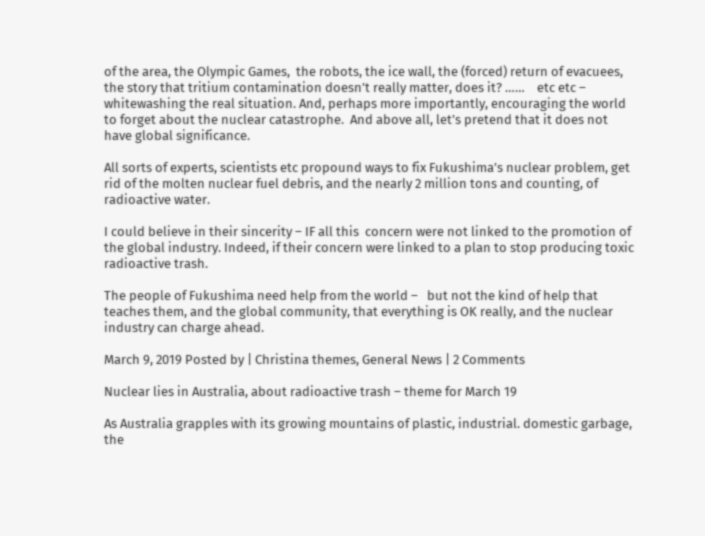of the area, the Olympic Games,  the robots, the ice wall, the (forced) return of evacuees, the story that tritium contamination doesn’t really matter, does it? ……    etc etc – whitewashing the real situation. And, perhaps more importantly, encouraging the world to forget about the nuclear catastrophe.  And above all, let’s pretend that it does not have global significance.

All sorts of experts, scientists etc propound ways to fix Fukushima’s nuclear problem, get rid of the molten nuclear fuel debris, and the nearly 2 million tons and counting, of radioactive water.

I could believe in their sincerity – IF all this  concern were not linked to the promotion of the global industry. Indeed, if their concern were linked to a plan to stop producing toxic radioactive trash.

The people of Fukushima need help from the world –   but not the kind of help that teaches them, and the global community, that everything is OK really, and the nuclear industry can charge ahead.

March 9, 2019 Posted by | Christina themes, General News | 2 Comments

Nuclear lies in Australia, about radioactive trash – theme for March 19

As Australia grapples with its growing mountains of plastic, industrial. domestic garbage, the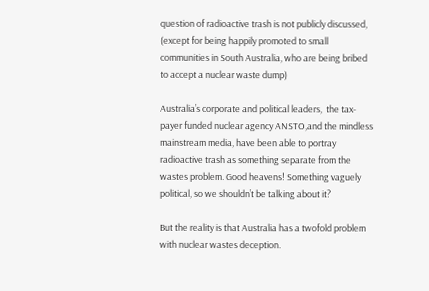question of radioactive trash is not publicly discussed, (except for being happily promoted to small communities in South Australia, who are being bribed to accept a nuclear waste dump)

Australia’s corporate and political leaders,  the tax-payer funded nuclear agency ANSTO,and the mindless mainstream media, have been able to portray radioactive trash as something separate from the wastes problem. Good heavens! Something vaguely political, so we shouldn’t be talking about it?

But the reality is that Australia has a twofold problem with nuclear wastes deception.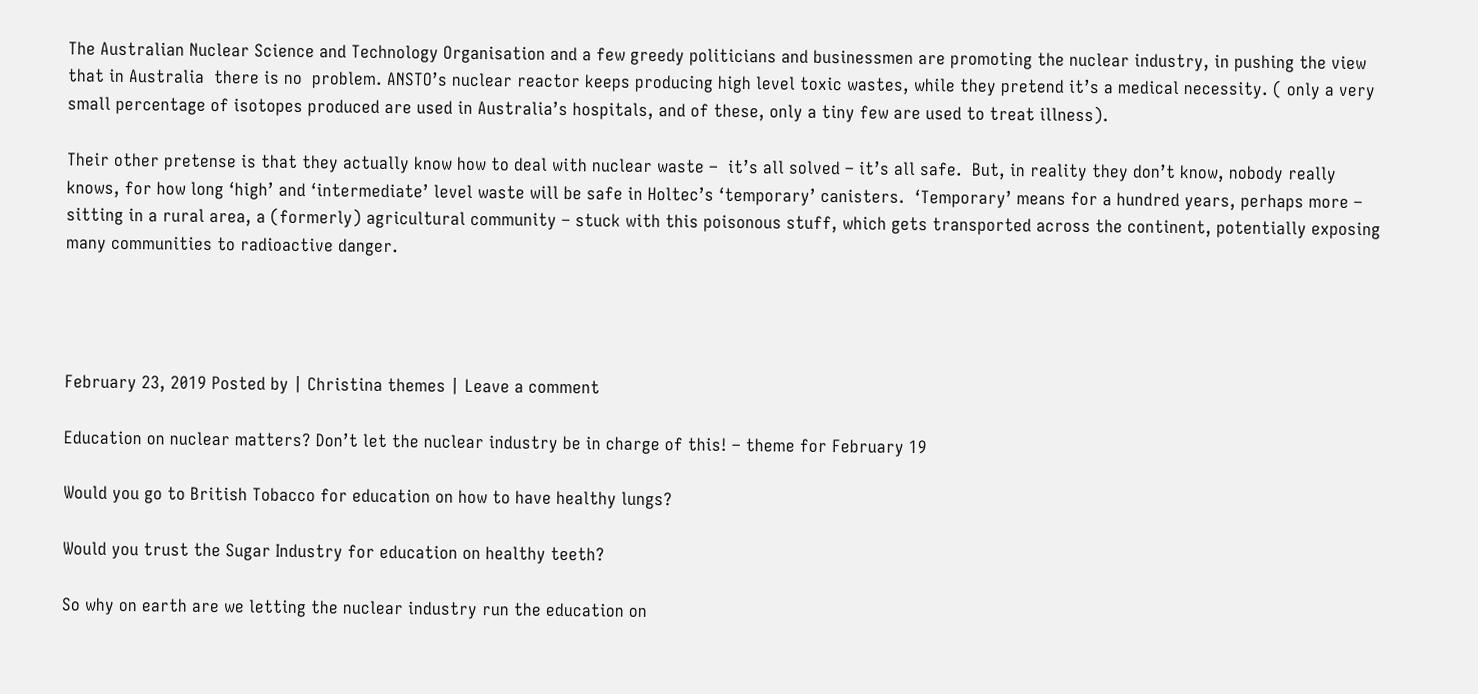The Australian Nuclear Science and Technology Organisation and a few greedy politicians and businessmen are promoting the nuclear industry, in pushing the view that in Australia  there is no  problem. ANSTO’s nuclear reactor keeps producing high level toxic wastes, while they pretend it’s a medical necessity. ( only a very small percentage of isotopes produced are used in Australia’s hospitals, and of these, only a tiny few are used to treat illness).

Their other pretense is that they actually know how to deal with nuclear waste –  it’s all solved – it’s all safe.  But, in reality they don’t know, nobody really knows, for how long ‘high’ and ‘intermediate’ level waste will be safe in Holtec’s ‘temporary’ canisters.  ‘Temporary’ means for a hundred years, perhaps more – sitting in a rural area, a (formerly) agricultural community – stuck with this poisonous stuff, which gets transported across the continent, potentially exposing many communities to radioactive danger.




February 23, 2019 Posted by | Christina themes | Leave a comment

Education on nuclear matters? Don’t let the nuclear industry be in charge of this! – theme for February 19

Would you go to British Tobacco for education on how to have healthy lungs?

Would you trust the Sugar Industry for education on healthy teeth?

So why on earth are we letting the nuclear industry run the education on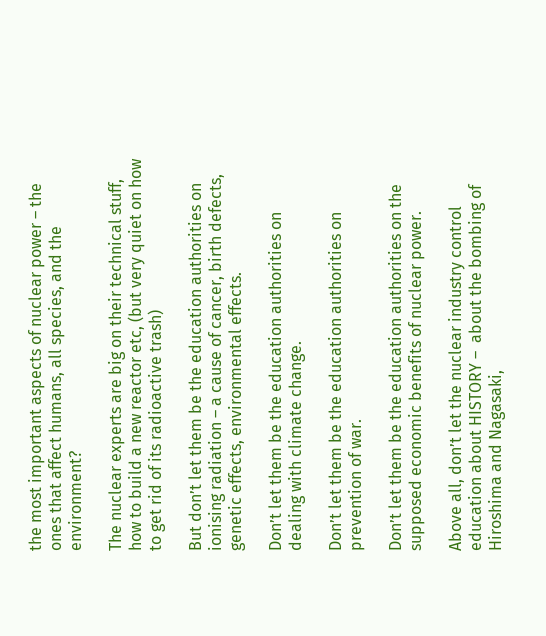the most important aspects of nuclear power – the ones that affect humans, all species, and the environment?

The nuclear experts are big on their technical stuff, how to build a new reactor etc, (but very quiet on how to get rid of its radioactive trash)

But don’t let them be the education authorities on ionising radiation – a cause of cancer, birth defects, genetic effects, environmental effects.

Don’t let them be the education authorities on dealing with climate change.

Don’t let them be the education authorities on prevention of war.

Don’t let them be the education authorities on the supposed economic benefits of nuclear power.

Above all, don’t let the nuclear industry control education about HISTORY –  about the bombing of Hiroshima and Nagasaki,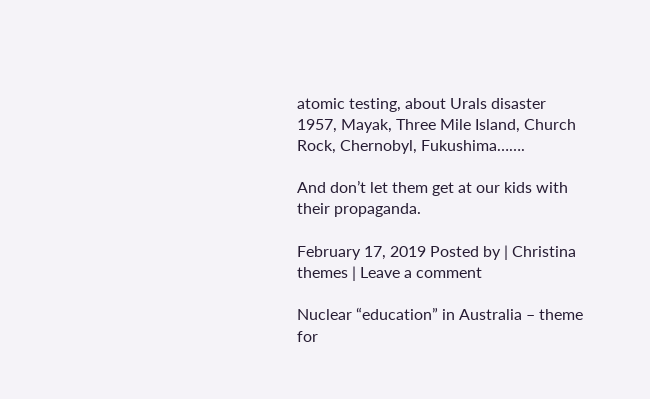atomic testing, about Urals disaster 1957, Mayak, Three Mile Island, Church Rock, Chernobyl, Fukushima…….

And don’t let them get at our kids with their propaganda.

February 17, 2019 Posted by | Christina themes | Leave a comment

Nuclear “education” in Australia – theme for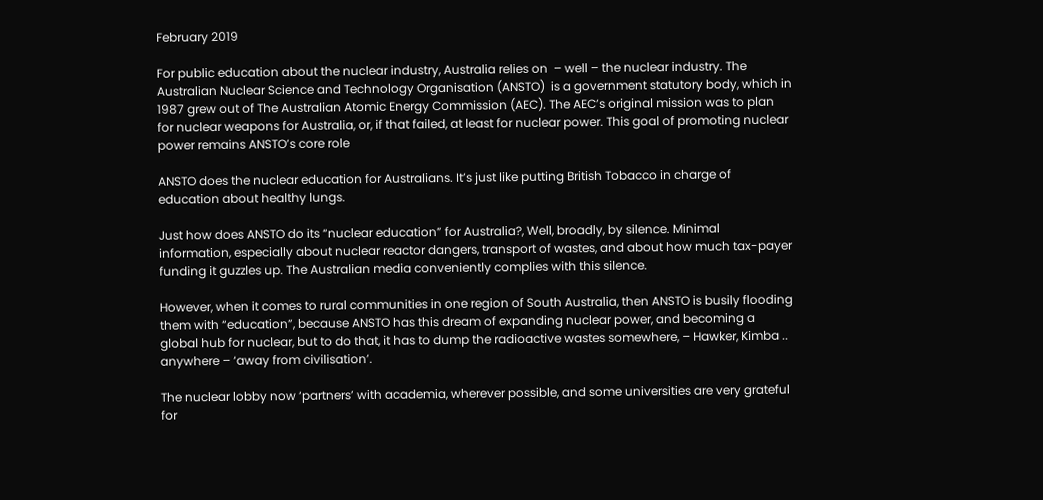February 2019

For public education about the nuclear industry, Australia relies on  – well – the nuclear industry. The Australian Nuclear Science and Technology Organisation (ANSTO)  is a government statutory body, which in 1987 grew out of The Australian Atomic Energy Commission (AEC). The AEC’s original mission was to plan for nuclear weapons for Australia, or, if that failed, at least for nuclear power. This goal of promoting nuclear power remains ANSTO’s core role

ANSTO does the nuclear education for Australians. It’s just like putting British Tobacco in charge of education about healthy lungs.

Just how does ANSTO do its “nuclear education” for Australia?, Well, broadly, by silence. Minimal information, especially about nuclear reactor dangers, transport of wastes, and about how much tax-payer funding it guzzles up. The Australian media conveniently complies with this silence.

However, when it comes to rural communities in one region of South Australia, then ANSTO is busily flooding them with “education”, because ANSTO has this dream of expanding nuclear power, and becoming a global hub for nuclear, but to do that, it has to dump the radioactive wastes somewhere, – Hawker, Kimba .. anywhere – ‘away from civilisation’.

The nuclear lobby now ‘partners’ with academia, wherever possible, and some universities are very grateful for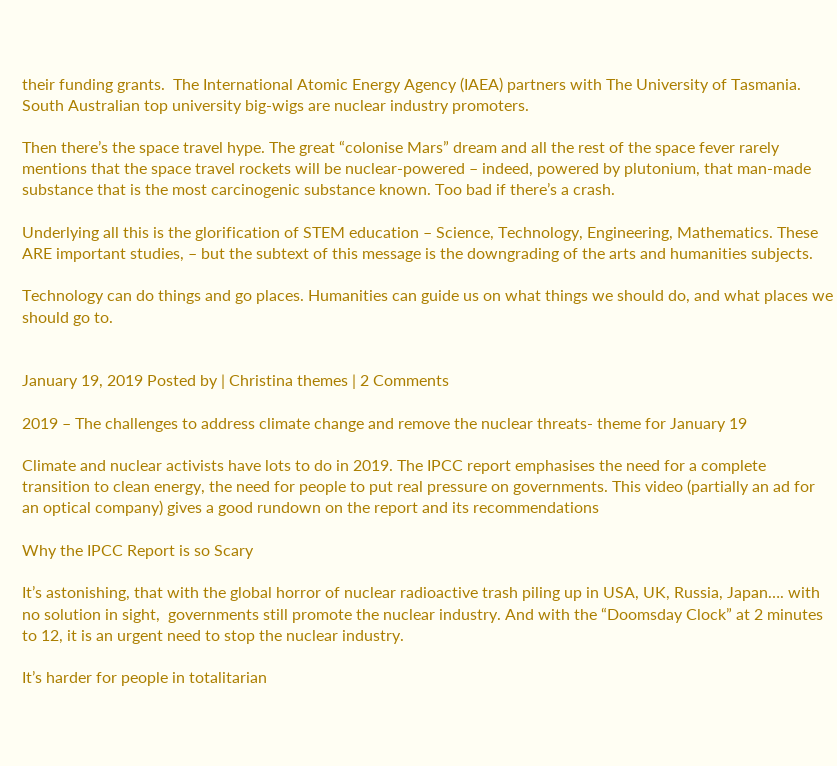their funding grants.  The International Atomic Energy Agency (IAEA) partners with The University of Tasmania. South Australian top university big-wigs are nuclear industry promoters.

Then there’s the space travel hype. The great “colonise Mars” dream and all the rest of the space fever rarely mentions that the space travel rockets will be nuclear-powered – indeed, powered by plutonium, that man-made substance that is the most carcinogenic substance known. Too bad if there’s a crash.

Underlying all this is the glorification of STEM education – Science, Technology, Engineering, Mathematics. These ARE important studies, – but the subtext of this message is the downgrading of the arts and humanities subjects.

Technology can do things and go places. Humanities can guide us on what things we should do, and what places we should go to.


January 19, 2019 Posted by | Christina themes | 2 Comments

2019 – The challenges to address climate change and remove the nuclear threats- theme for January 19

Climate and nuclear activists have lots to do in 2019. The IPCC report emphasises the need for a complete transition to clean energy, the need for people to put real pressure on governments. This video (partially an ad for an optical company) gives a good rundown on the report and its recommendations

Why the IPCC Report is so Scary

It’s astonishing, that with the global horror of nuclear radioactive trash piling up in USA, UK, Russia, Japan…. with no solution in sight,  governments still promote the nuclear industry. And with the “Doomsday Clock” at 2 minutes to 12, it is an urgent need to stop the nuclear industry.

It’s harder for people in totalitarian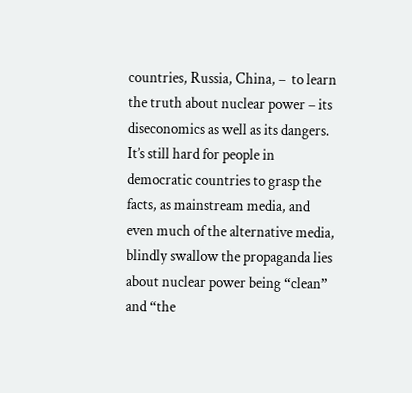countries, Russia, China, –  to learn the truth about nuclear power – its diseconomics as well as its dangers. It’s still hard for people in democratic countries to grasp the facts, as mainstream media, and even much of the alternative media, blindly swallow the propaganda lies about nuclear power being “clean” and “the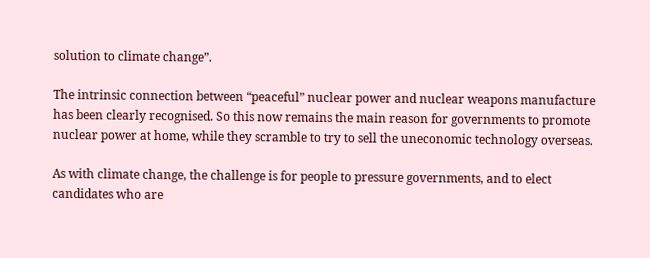solution to climate change”.

The intrinsic connection between “peaceful” nuclear power and nuclear weapons manufacture has been clearly recognised. So this now remains the main reason for governments to promote nuclear power at home, while they scramble to try to sell the uneconomic technology overseas.

As with climate change, the challenge is for people to pressure governments, and to elect candidates who are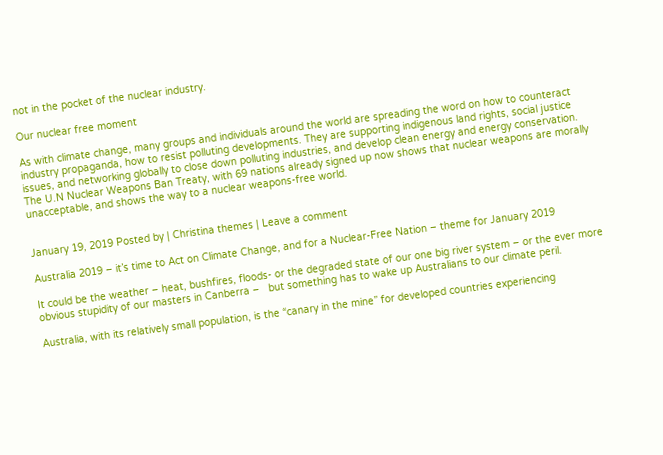not in the pocket of the nuclear industry.

Our nuclear free moment

As with climate change, many groups and individuals around the world are spreading the word on how to counteract industry propaganda, how to resist polluting developments. They are supporting indigenous land rights, social justice issues, and networking globally to close down polluting industries, and develop clean energy and energy conservation. The U.N Nuclear Weapons Ban Treaty, with 69 nations already signed up now shows that nuclear weapons are morally unacceptable, and shows the way to a nuclear weapons-free world.


January 19, 2019 Posted by | Christina themes | Leave a comment

Australia 2019 – it’s time to Act on Climate Change, and for a Nuclear-Free Nation – theme for January 2019

It could be the weather – heat, bushfires, floods- or the degraded state of our one big river system – or the ever more obvious stupidity of our masters in Canberra –   but something has to wake up Australians to our climate peril.

Australia, with its relatively small population, is the “canary in the mine” for developed countries experiencing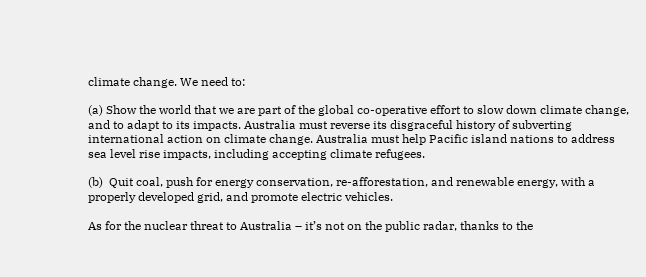climate change. We need to:

(a) Show the world that we are part of the global co-operative effort to slow down climate change, and to adapt to its impacts. Australia must reverse its disgraceful history of subverting international action on climate change. Australia must help Pacific island nations to address sea level rise impacts, including accepting climate refugees.

(b)  Quit coal, push for energy conservation, re-afforestation, and renewable energy, with a properly developed grid, and promote electric vehicles.

As for the nuclear threat to Australia – it’s not on the public radar, thanks to the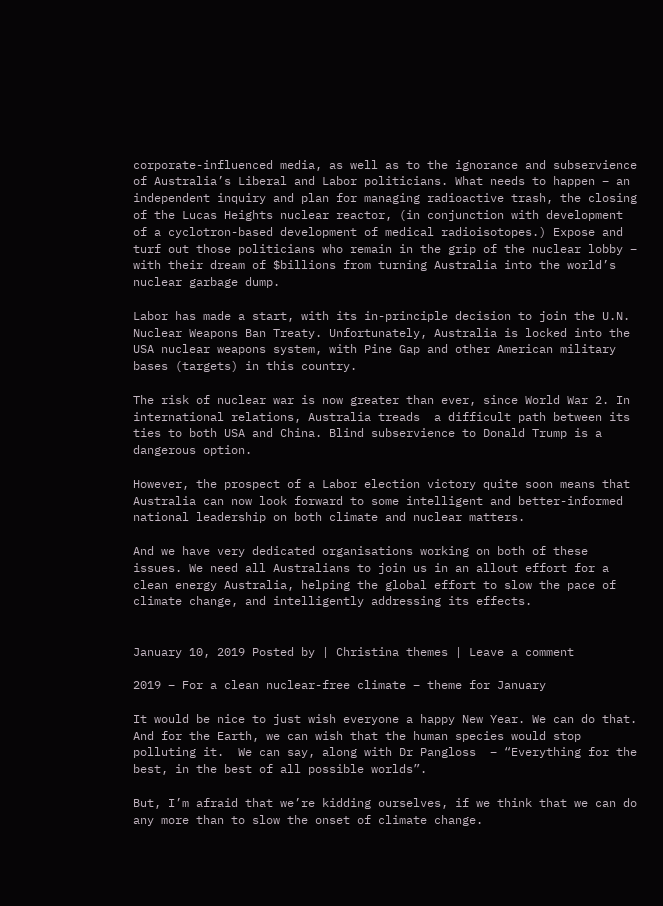corporate-influenced media, as well as to the ignorance and subservience of Australia’s Liberal and Labor politicians. What needs to happen – an independent inquiry and plan for managing radioactive trash, the closing of the Lucas Heights nuclear reactor, (in conjunction with development of a cyclotron-based development of medical radioisotopes.) Expose and turf out those politicians who remain in the grip of the nuclear lobby – with their dream of $billions from turning Australia into the world’s nuclear garbage dump.

Labor has made a start, with its in-principle decision to join the U.N. Nuclear Weapons Ban Treaty. Unfortunately, Australia is locked into the USA nuclear weapons system, with Pine Gap and other American military bases (targets) in this country.

The risk of nuclear war is now greater than ever, since World War 2. In international relations, Australia treads  a difficult path between its ties to both USA and China. Blind subservience to Donald Trump is a dangerous option.

However, the prospect of a Labor election victory quite soon means that Australia can now look forward to some intelligent and better-informed national leadership on both climate and nuclear matters.

And we have very dedicated organisations working on both of these issues. We need all Australians to join us in an allout effort for a clean energy Australia, helping the global effort to slow the pace of climate change, and intelligently addressing its effects.


January 10, 2019 Posted by | Christina themes | Leave a comment

2019 – For a clean nuclear-free climate – theme for January

It would be nice to just wish everyone a happy New Year. We can do that. And for the Earth, we can wish that the human species would stop polluting it.  We can say, along with Dr Pangloss  – “Everything for the best, in the best of all possible worlds”.

But, I’m afraid that we’re kidding ourselves, if we think that we can do any more than to slow the onset of climate change.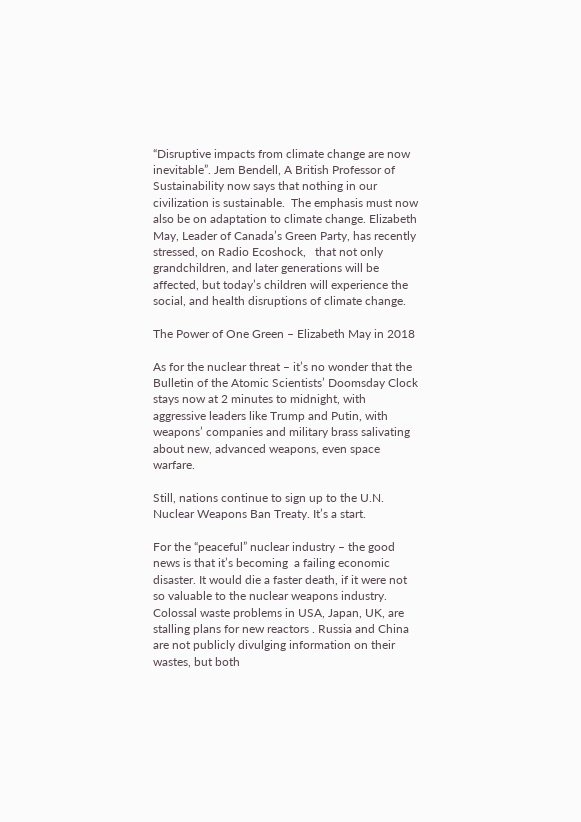“Disruptive impacts from climate change are now inevitable”. Jem Bendell, A British Professor of Sustainability now says that nothing in our civilization is sustainable.  The emphasis must now also be on adaptation to climate change. Elizabeth May, Leader of Canada’s Green Party, has recently stressed, on Radio Ecoshock,   that not only grandchildren, and later generations will be affected, but today’s children will experience the social, and health disruptions of climate change.

The Power of One Green – Elizabeth May in 2018

As for the nuclear threat – it’s no wonder that the Bulletin of the Atomic Scientists’ Doomsday Clock stays now at 2 minutes to midnight, with aggressive leaders like Trump and Putin, with weapons’ companies and military brass salivating about new, advanced weapons, even space warfare.

Still, nations continue to sign up to the U.N. Nuclear Weapons Ban Treaty. It’s a start.

For the “peaceful” nuclear industry – the good news is that it’s becoming  a failing economic disaster. It would die a faster death, if it were not so valuable to the nuclear weapons industry.   Colossal waste problems in USA, Japan, UK, are stalling plans for new reactors . Russia and China are not publicly divulging information on their wastes, but both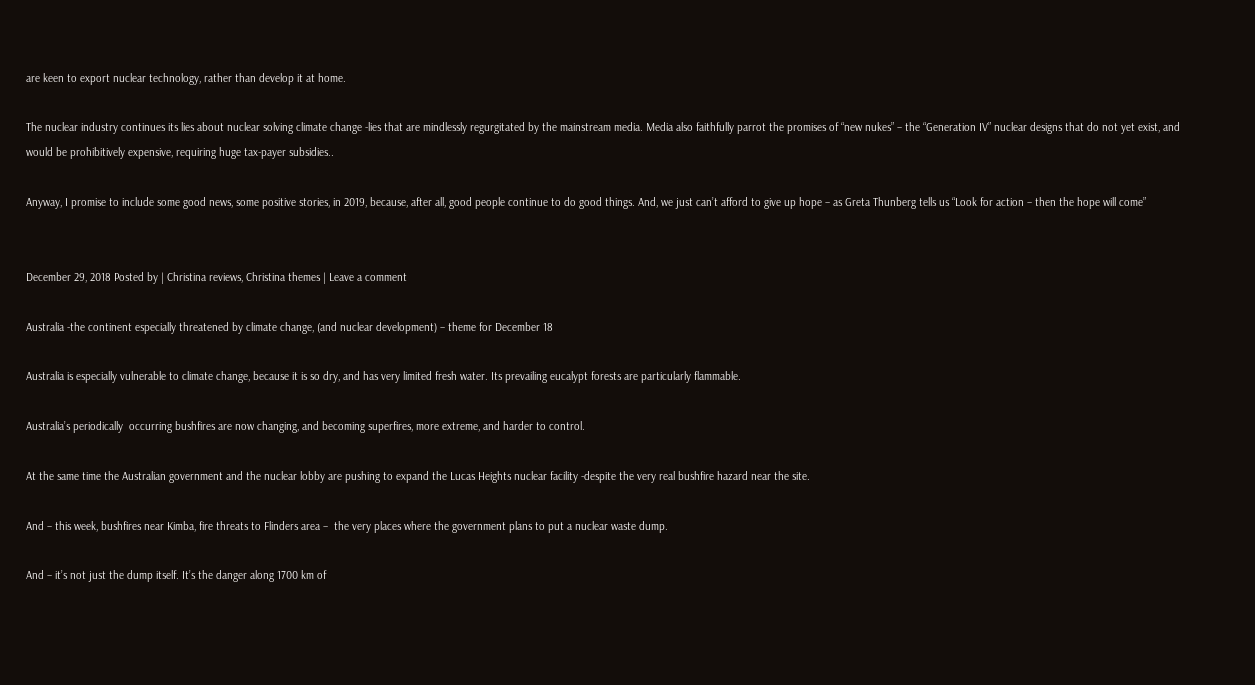are keen to export nuclear technology, rather than develop it at home.

The nuclear industry continues its lies about nuclear solving climate change -lies that are mindlessly regurgitated by the mainstream media. Media also faithfully parrot the promises of “new nukes” – the “Generation IV” nuclear designs that do not yet exist, and would be prohibitively expensive, requiring huge tax-payer subsidies..

Anyway, I promise to include some good news, some positive stories, in 2019, because, after all, good people continue to do good things. And, we just can’t afford to give up hope – as Greta Thunberg tells us “Look for action – then the hope will come”


December 29, 2018 Posted by | Christina reviews, Christina themes | Leave a comment

Australia -the continent especially threatened by climate change, (and nuclear development) – theme for December 18

Australia is especially vulnerable to climate change, because it is so dry, and has very limited fresh water. Its prevailing eucalypt forests are particularly flammable.

Australia’s periodically  occurring bushfires are now changing, and becoming superfires, more extreme, and harder to control.

At the same time the Australian government and the nuclear lobby are pushing to expand the Lucas Heights nuclear facility -despite the very real bushfire hazard near the site.

And – this week, bushfires near Kimba, fire threats to Flinders area –  the very places where the government plans to put a nuclear waste dump.

And – it’s not just the dump itself. It’s the danger along 1700 km of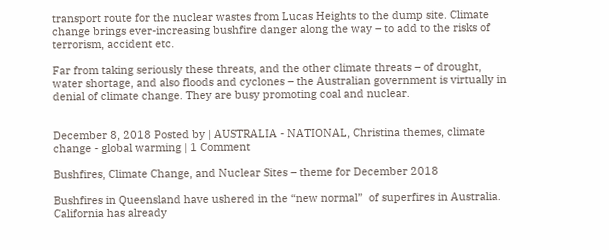transport route for the nuclear wastes from Lucas Heights to the dump site. Climate change brings ever-increasing bushfire danger along the way – to add to the risks of terrorism, accident etc.

Far from taking seriously these threats, and the other climate threats – of drought, water shortage, and also floods and cyclones – the Australian government is virtually in denial of climate change. They are busy promoting coal and nuclear.


December 8, 2018 Posted by | AUSTRALIA - NATIONAL, Christina themes, climate change - global warming | 1 Comment

Bushfires, Climate Change, and Nuclear Sites – theme for December 2018

Bushfires in Queensland have ushered in the “new normal”  of superfires in Australia. California has already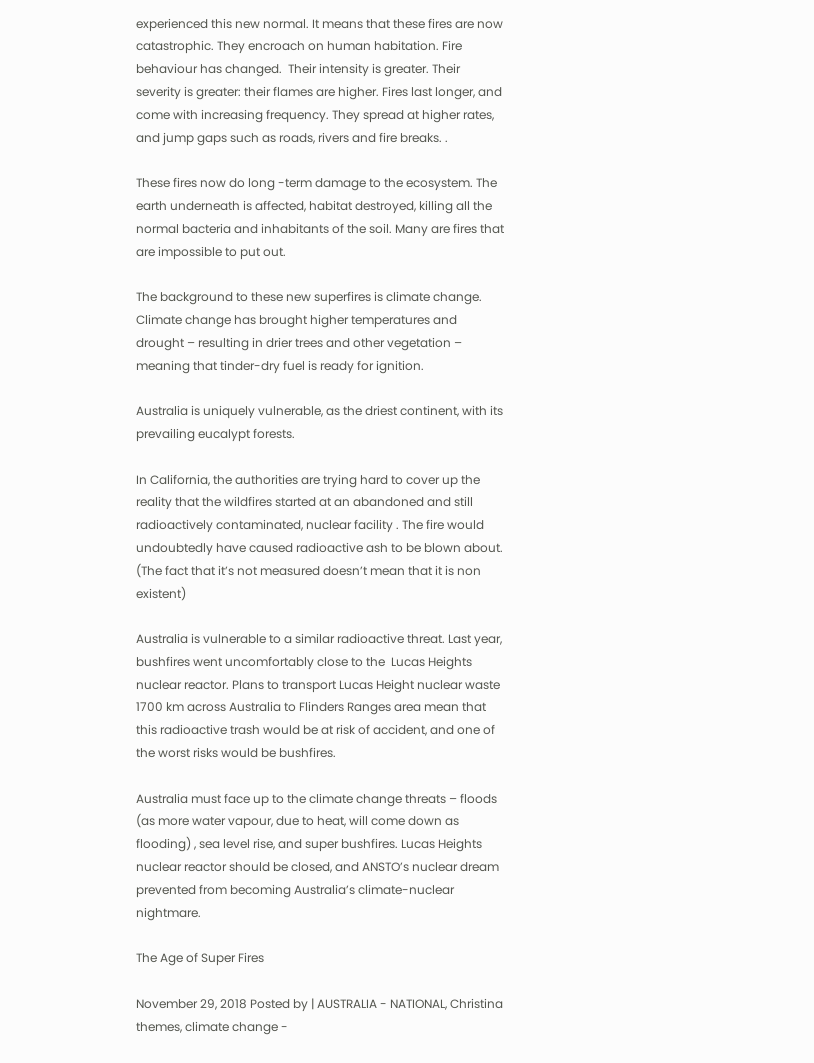experienced this new normal. It means that these fires are now catastrophic. They encroach on human habitation. Fire behaviour has changed.  Their intensity is greater. Their severity is greater: their flames are higher. Fires last longer, and come with increasing frequency. They spread at higher rates, and jump gaps such as roads, rivers and fire breaks. .

These fires now do long -term damage to the ecosystem. The earth underneath is affected, habitat destroyed, killing all the normal bacteria and inhabitants of the soil. Many are fires that are impossible to put out.

The background to these new superfires is climate change. Climate change has brought higher temperatures and  drought – resulting in drier trees and other vegetation – meaning that tinder-dry fuel is ready for ignition.

Australia is uniquely vulnerable, as the driest continent, with its prevailing eucalypt forests.

In California, the authorities are trying hard to cover up the reality that the wildfires started at an abandoned and still radioactively contaminated, nuclear facility . The fire would undoubtedly have caused radioactive ash to be blown about. (The fact that it’s not measured doesn’t mean that it is non existent)

Australia is vulnerable to a similar radioactive threat. Last year, bushfires went uncomfortably close to the  Lucas Heights nuclear reactor. Plans to transport Lucas Height nuclear waste 1700 km across Australia to Flinders Ranges area mean that this radioactive trash would be at risk of accident, and one of the worst risks would be bushfires.

Australia must face up to the climate change threats – floods (as more water vapour, due to heat, will come down as flooding) , sea level rise, and super bushfires. Lucas Heights nuclear reactor should be closed, and ANSTO’s nuclear dream prevented from becoming Australia’s climate-nuclear nightmare.

The Age of Super Fires

November 29, 2018 Posted by | AUSTRALIA - NATIONAL, Christina themes, climate change -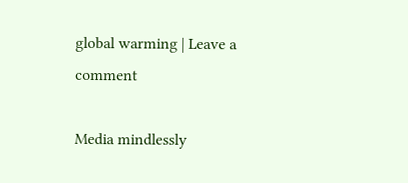global warming | Leave a comment

Media mindlessly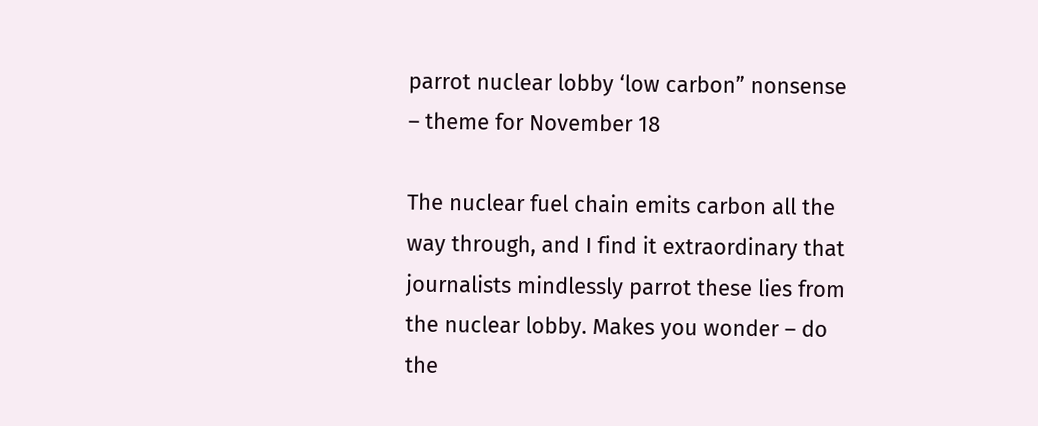parrot nuclear lobby ‘low carbon” nonsense – theme for November 18

The nuclear fuel chain emits carbon all the way through, and I find it extraordinary that journalists mindlessly parrot these lies from the nuclear lobby. Makes you wonder – do the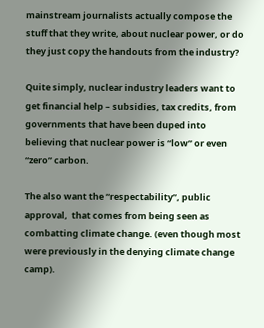mainstream journalists actually compose the stuff that they write, about nuclear power, or do they just copy the handouts from the industry?

Quite simply, nuclear industry leaders want to get financial help – subsidies, tax credits, from governments that have been duped into believing that nuclear power is “low” or even “zero” carbon.

The also want the “respectability”, public approval,  that comes from being seen as combatting climate change. (even though most were previously in the denying climate change camp).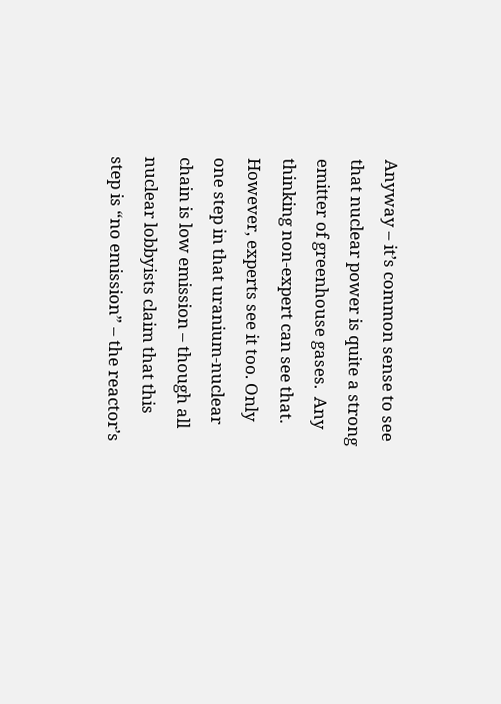Anyway – it’s common sense to see that nuclear power is quite a strong emitter of greenhouse gases.  Any thinking non-expert can see that. However, experts see it too. Only one step in that uranium-nuclear chain is low emission – though all nuclear lobbyists claim that this step is “no emission” – the reactor’s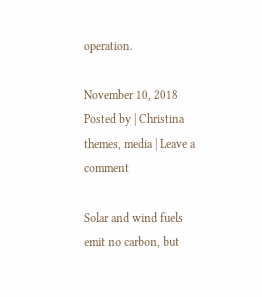operation.

November 10, 2018 Posted by | Christina themes, media | Leave a comment

Solar and wind fuels emit no carbon, but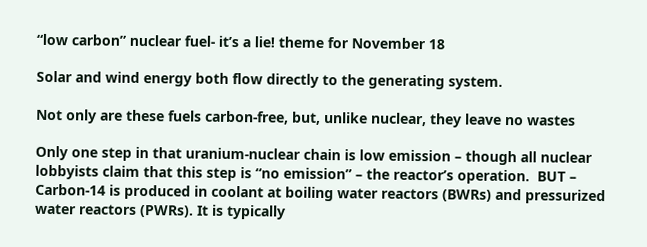“low carbon” nuclear fuel- it’s a lie! theme for November 18

Solar and wind energy both flow directly to the generating system.

Not only are these fuels carbon-free, but, unlike nuclear, they leave no wastes

Only one step in that uranium-nuclear chain is low emission – though all nuclear lobbyists claim that this step is “no emission” – the reactor’s operation.  BUT – Carbon-14 is produced in coolant at boiling water reactors (BWRs) and pressurized water reactors (PWRs). It is typically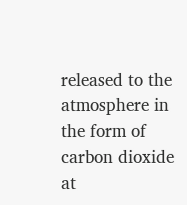released to the atmosphere in the form of carbon dioxide at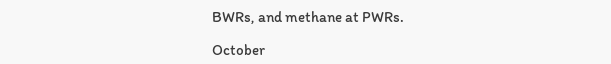BWRs, and methane at PWRs.

October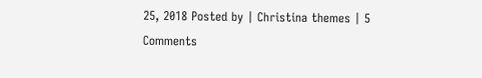25, 2018 Posted by | Christina themes | 5 Comments